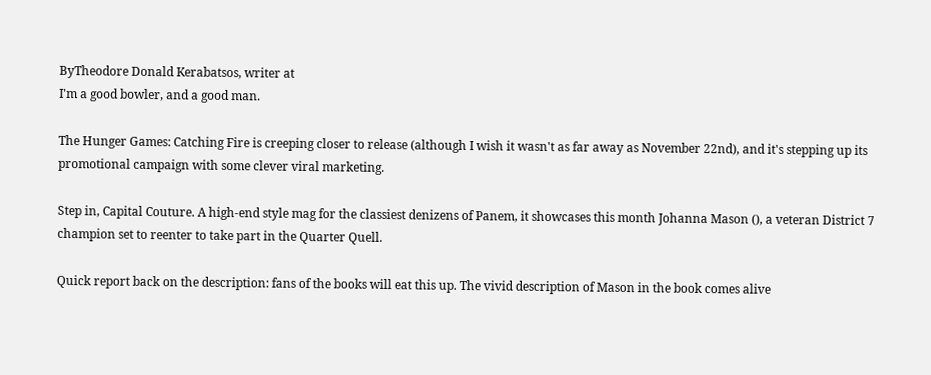ByTheodore Donald Kerabatsos, writer at
I'm a good bowler, and a good man.

The Hunger Games: Catching Fire is creeping closer to release (although I wish it wasn't as far away as November 22nd), and it's stepping up its promotional campaign with some clever viral marketing.

Step in, Capital Couture. A high-end style mag for the classiest denizens of Panem, it showcases this month Johanna Mason (), a veteran District 7 champion set to reenter to take part in the Quarter Quell.

Quick report back on the description: fans of the books will eat this up. The vivid description of Mason in the book comes alive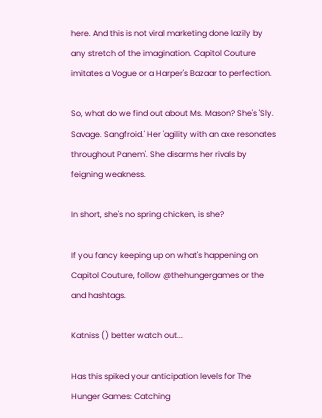here. And this is not viral marketing done lazily by any stretch of the imagination. Capitol Couture imitates a Vogue or a Harper's Bazaar to perfection.

So, what do we find out about Ms. Mason? She's 'Sly. Savage. Sangfroid.' Her 'agility with an axe resonates throughout Panem'. She disarms her rivals by feigning weakness.

In short, she's no spring chicken, is she?

If you fancy keeping up on what's happening on Capitol Couture, follow @thehungergames or the and hashtags.

Katniss () better watch out...

Has this spiked your anticipation levels for The Hunger Games: Catching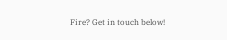Fire? Get in touch below!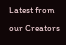Latest from our Creators